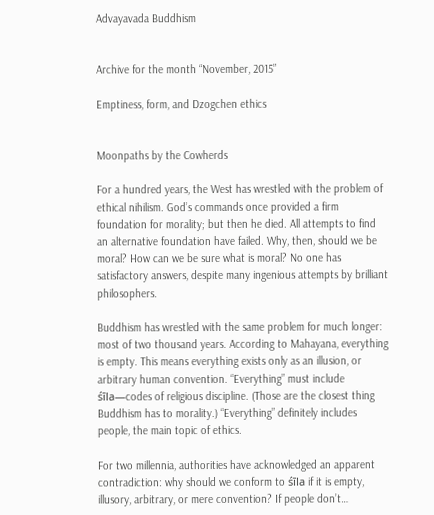Advayavada Buddhism


Archive for the month “November, 2015”

Emptiness, form, and Dzogchen ethics


Moonpaths by the Cowherds

For a hundred years, the West has wrestled with the problem of ethical nihilism. God’s commands once provided a firm foundation for morality; but then he died. All attempts to find an alternative foundation have failed. Why, then, should we be moral? How can we be sure what is moral? No one has satisfactory answers, despite many ingenious attempts by brilliant philosophers.

Buddhism has wrestled with the same problem for much longer: most of two thousand years. According to Mahayana, everything is empty. This means everything exists only as an illusion, or arbitrary human convention. “Everything” must include śīla—codes of religious discipline. (Those are the closest thing Buddhism has to morality.) “Everything” definitely includes people, the main topic of ethics.

For two millennia, authorities have acknowledged an apparent contradiction: why should we conform to śīla if it is empty, illusory, arbitrary, or mere convention? If people don’t…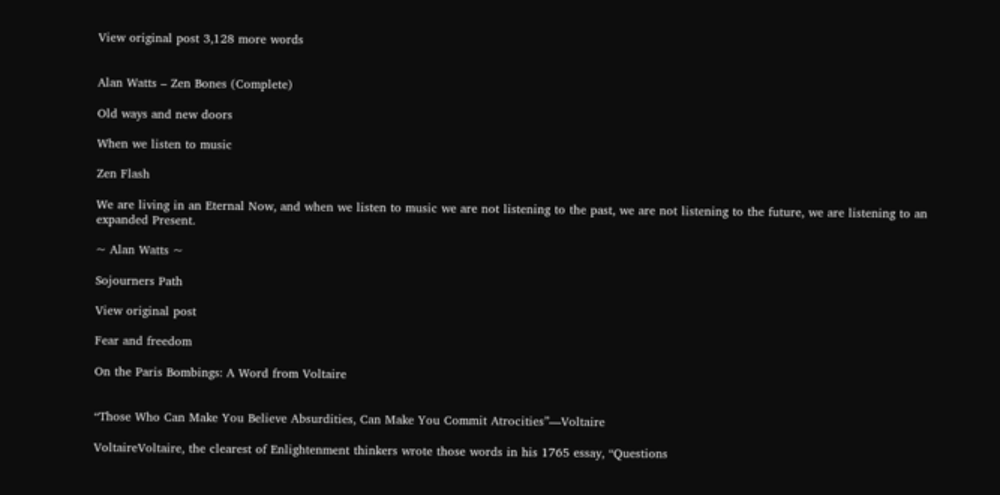View original post 3,128 more words


Alan Watts – Zen Bones (Complete)

Old ways and new doors

When we listen to music

Zen Flash

We are living in an Eternal Now, and when we listen to music we are not listening to the past, we are not listening to the future, we are listening to an expanded Present.

~ Alan Watts ~

Sojourners Path

View original post

Fear and freedom

On the Paris Bombings: A Word from Voltaire


“Those Who Can Make You Believe Absurdities, Can Make You Commit Atrocities”—Voltaire

VoltaireVoltaire, the clearest of Enlightenment thinkers wrote those words in his 1765 essay, “Questions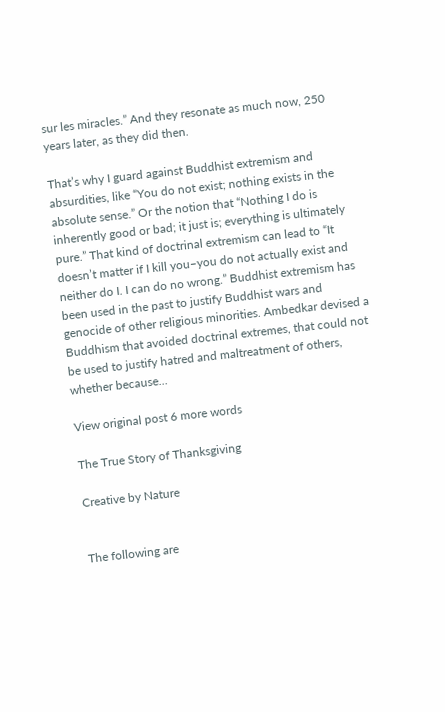sur les miracles.” And they resonate as much now, 250 years later, as they did then.

That’s why I guard against Buddhist extremism and absurdities, like “You do not exist; nothing exists in the absolute sense.” Or the notion that “Nothing I do is inherently good or bad; it just is; everything is ultimately pure.” That kind of doctrinal extremism can lead to “It doesn’t matter if I kill you–you do not actually exist and neither do I. I can do no wrong.” Buddhist extremism has been used in the past to justify Buddhist wars and genocide of other religious minorities. Ambedkar devised a Buddhism that avoided doctrinal extremes, that could not be used to justify hatred and maltreatment of others, whether because…

View original post 6 more words

The True Story of Thanksgiving

Creative by Nature


The following are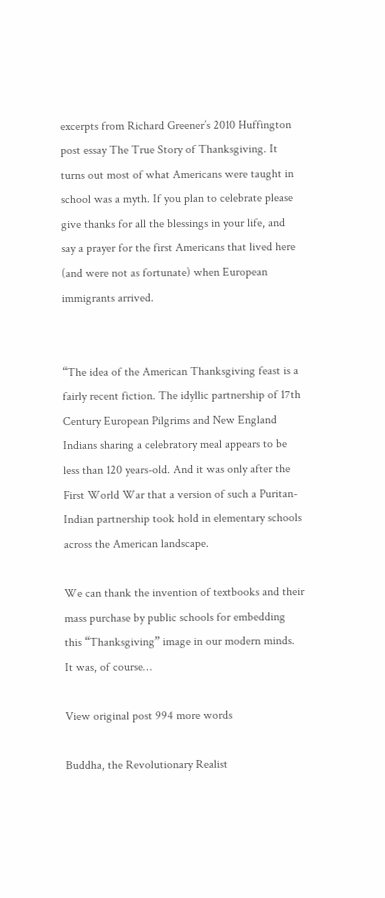excerpts from Richard Greener’s 2010 Huffington post essay The True Story of Thanksgiving. It turns out most of what Americans were taught in school was a myth. If you plan to celebrate please give thanks for all the blessings in your life, and say a prayer for the first Americans that lived here (and were not as fortunate) when European immigrants arrived.


“The idea of the American Thanksgiving feast is a fairly recent fiction. The idyllic partnership of 17th Century European Pilgrims and New England Indians sharing a celebratory meal appears to be less than 120 years-old. And it was only after the First World War that a version of such a Puritan-Indian partnership took hold in elementary schools across the American landscape.

We can thank the invention of textbooks and their mass purchase by public schools for embedding this “Thanksgiving” image in our modern minds. It was, of course…

View original post 994 more words

Buddha, the Revolutionary Realist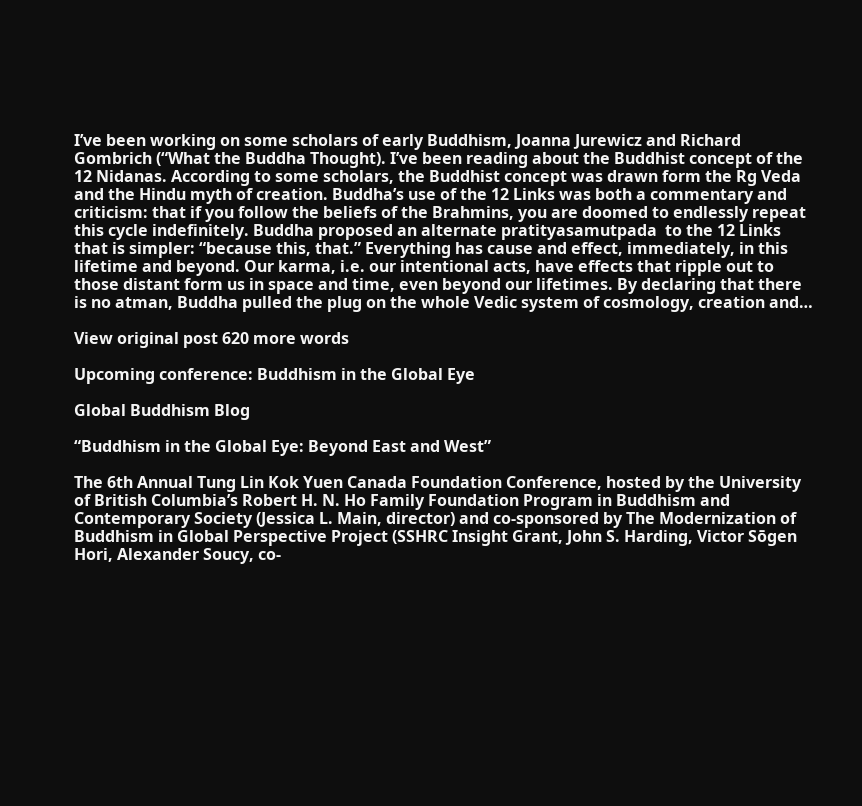I’ve been working on some scholars of early Buddhism, Joanna Jurewicz and Richard Gombrich (“What the Buddha Thought). I’ve been reading about the Buddhist concept of the 12 Nidanas. According to some scholars, the Buddhist concept was drawn form the Rg Veda and the Hindu myth of creation. Buddha’s use of the 12 Links was both a commentary and criticism: that if you follow the beliefs of the Brahmins, you are doomed to endlessly repeat this cycle indefinitely. Buddha proposed an alternate pratityasamutpada  to the 12 Links  that is simpler: “because this, that.” Everything has cause and effect, immediately, in this lifetime and beyond. Our karma, i.e. our intentional acts, have effects that ripple out to those distant form us in space and time, even beyond our lifetimes. By declaring that there is no atman, Buddha pulled the plug on the whole Vedic system of cosmology, creation and…

View original post 620 more words

Upcoming conference: Buddhism in the Global Eye

Global Buddhism Blog

“Buddhism in the Global Eye: Beyond East and West”

The 6th Annual Tung Lin Kok Yuen Canada Foundation Conference, hosted by the University of British Columbia’s Robert H. N. Ho Family Foundation Program in Buddhism and Contemporary Society (Jessica L. Main, director) and co-sponsored by The Modernization of Buddhism in Global Perspective Project (SSHRC Insight Grant, John S. Harding, Victor Sōgen Hori, Alexander Soucy, co-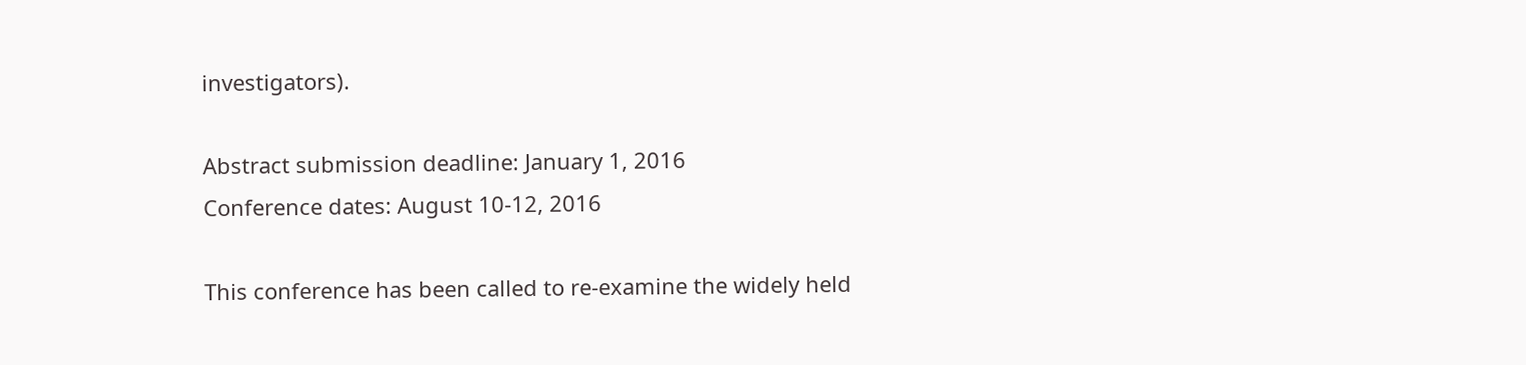investigators).

Abstract submission deadline: January 1, 2016
Conference dates: August 10-12, 2016

This conference has been called to re-examine the widely held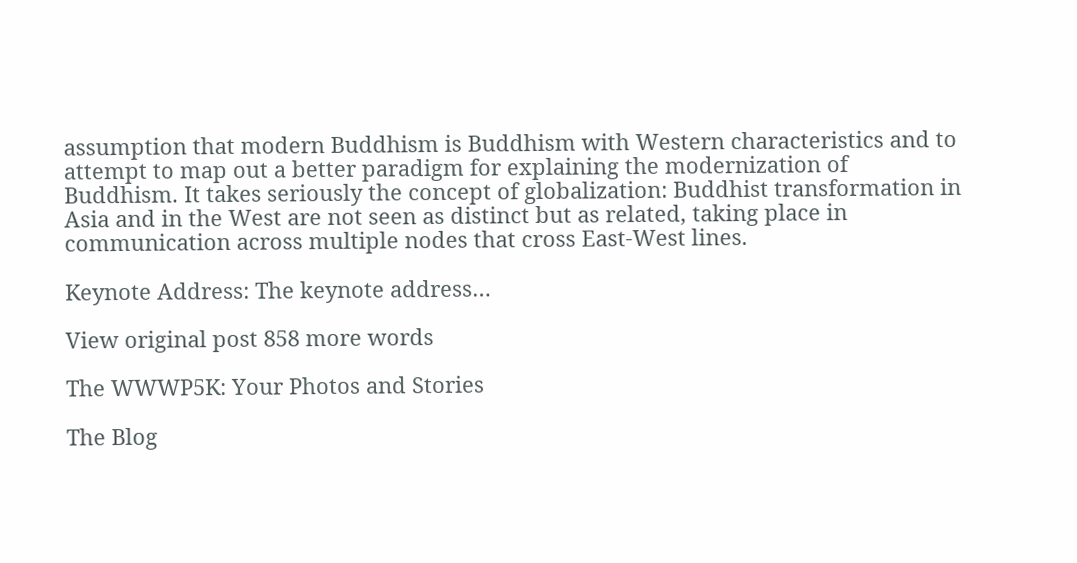assumption that modern Buddhism is Buddhism with Western characteristics and to attempt to map out a better paradigm for explaining the modernization of Buddhism. It takes seriously the concept of globalization: Buddhist transformation in Asia and in the West are not seen as distinct but as related, taking place in communication across multiple nodes that cross East-West lines.

Keynote Address: The keynote address…

View original post 858 more words

The WWWP5K: Your Photos and Stories

The Blog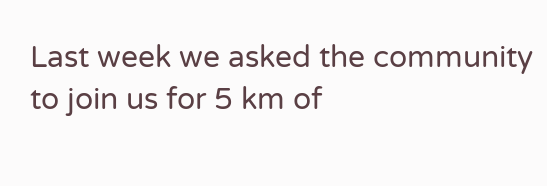Last week we asked the community to join us for 5 km of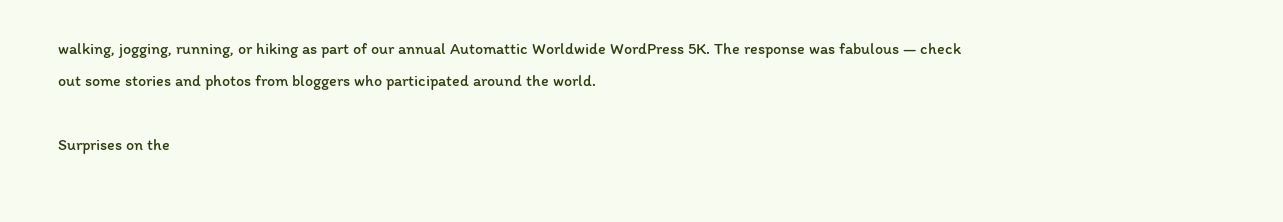walking, jogging, running, or hiking as part of our annual Automattic Worldwide WordPress 5K. The response was fabulous — check out some stories and photos from bloggers who participated around the world.

Surprises on the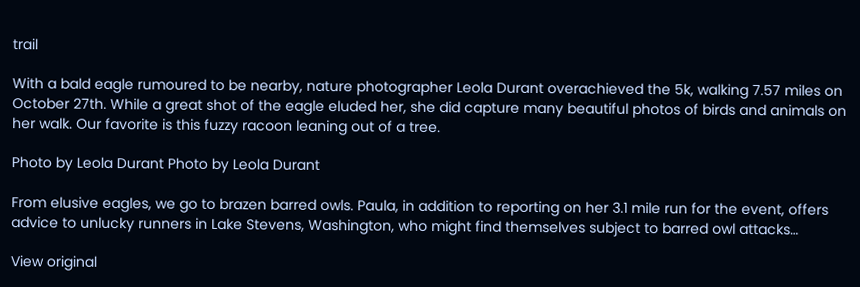trail

With a bald eagle rumoured to be nearby, nature photographer Leola Durant overachieved the 5k, walking 7.57 miles on October 27th. While a great shot of the eagle eluded her, she did capture many beautiful photos of birds and animals on her walk. Our favorite is this fuzzy racoon leaning out of a tree.

Photo by Leola Durant Photo by Leola Durant

From elusive eagles, we go to brazen barred owls. Paula, in addition to reporting on her 3.1 mile run for the event, offers advice to unlucky runners in Lake Stevens, Washington, who might find themselves subject to barred owl attacks…

View original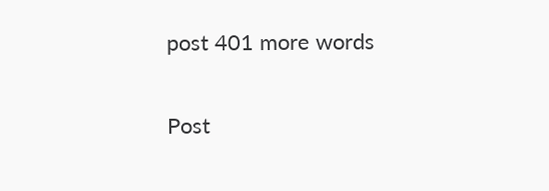post 401 more words

Post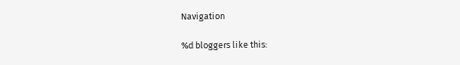Navigation

%d bloggers like this: